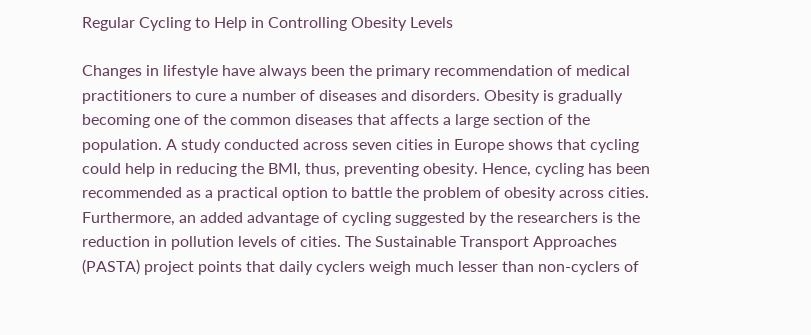Regular Cycling to Help in Controlling Obesity Levels

Changes in lifestyle have always been the primary recommendation of medical practitioners to cure a number of diseases and disorders. Obesity is gradually becoming one of the common diseases that affects a large section of the population. A study conducted across seven cities in Europe shows that cycling could help in reducing the BMI, thus, preventing obesity. Hence, cycling has been recommended as a practical option to battle the problem of obesity across cities. Furthermore, an added advantage of cycling suggested by the researchers is the reduction in pollution levels of cities. The Sustainable Transport Approaches (PASTA) project points that daily cyclers weigh much lesser than non-cyclers of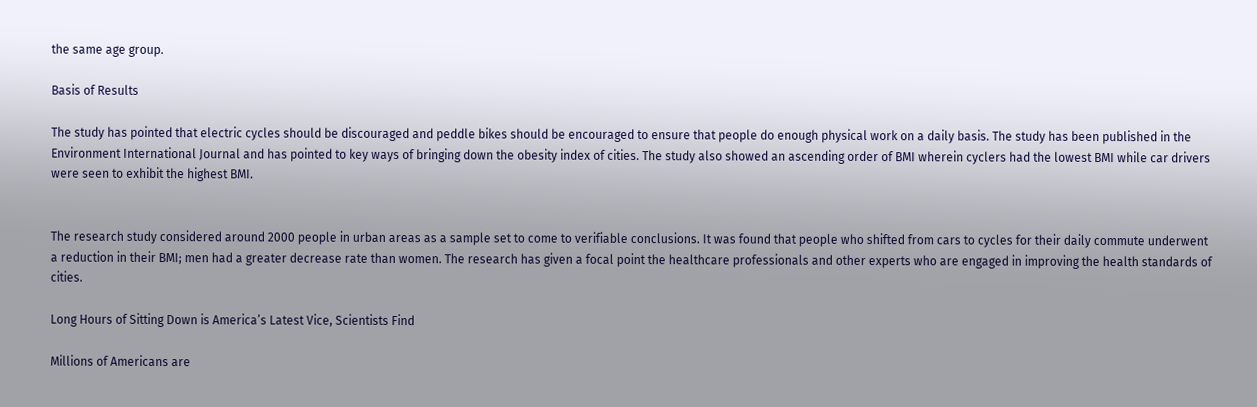the same age group.

Basis of Results

The study has pointed that electric cycles should be discouraged and peddle bikes should be encouraged to ensure that people do enough physical work on a daily basis. The study has been published in the Environment International Journal and has pointed to key ways of bringing down the obesity index of cities. The study also showed an ascending order of BMI wherein cyclers had the lowest BMI while car drivers were seen to exhibit the highest BMI.


The research study considered around 2000 people in urban areas as a sample set to come to verifiable conclusions. It was found that people who shifted from cars to cycles for their daily commute underwent a reduction in their BMI; men had a greater decrease rate than women. The research has given a focal point the healthcare professionals and other experts who are engaged in improving the health standards of cities.

Long Hours of Sitting Down is America’s Latest Vice, Scientists Find

Millions of Americans are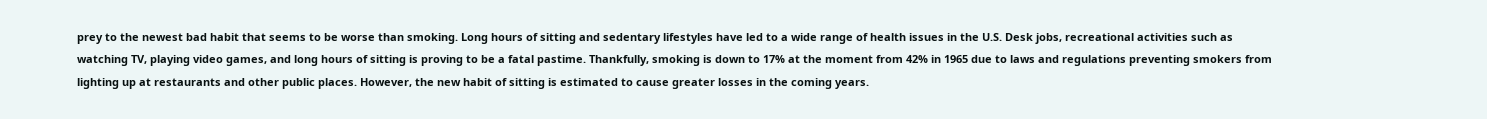prey to the newest bad habit that seems to be worse than smoking. Long hours of sitting and sedentary lifestyles have led to a wide range of health issues in the U.S. Desk jobs, recreational activities such as watching TV, playing video games, and long hours of sitting is proving to be a fatal pastime. Thankfully, smoking is down to 17% at the moment from 42% in 1965 due to laws and regulations preventing smokers from lighting up at restaurants and other public places. However, the new habit of sitting is estimated to cause greater losses in the coming years.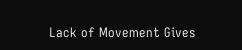Lack of Movement Gives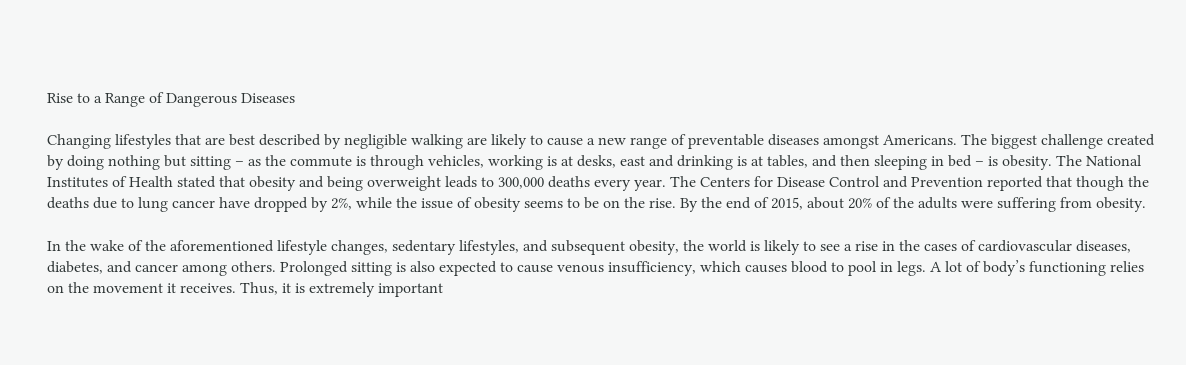Rise to a Range of Dangerous Diseases

Changing lifestyles that are best described by negligible walking are likely to cause a new range of preventable diseases amongst Americans. The biggest challenge created by doing nothing but sitting – as the commute is through vehicles, working is at desks, east and drinking is at tables, and then sleeping in bed – is obesity. The National Institutes of Health stated that obesity and being overweight leads to 300,000 deaths every year. The Centers for Disease Control and Prevention reported that though the deaths due to lung cancer have dropped by 2%, while the issue of obesity seems to be on the rise. By the end of 2015, about 20% of the adults were suffering from obesity.

In the wake of the aforementioned lifestyle changes, sedentary lifestyles, and subsequent obesity, the world is likely to see a rise in the cases of cardiovascular diseases, diabetes, and cancer among others. Prolonged sitting is also expected to cause venous insufficiency, which causes blood to pool in legs. A lot of body’s functioning relies on the movement it receives. Thus, it is extremely important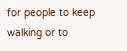for people to keep walking or to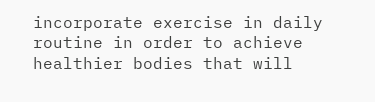incorporate exercise in daily routine in order to achieve healthier bodies that will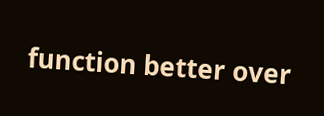function better over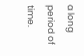a long period of time.